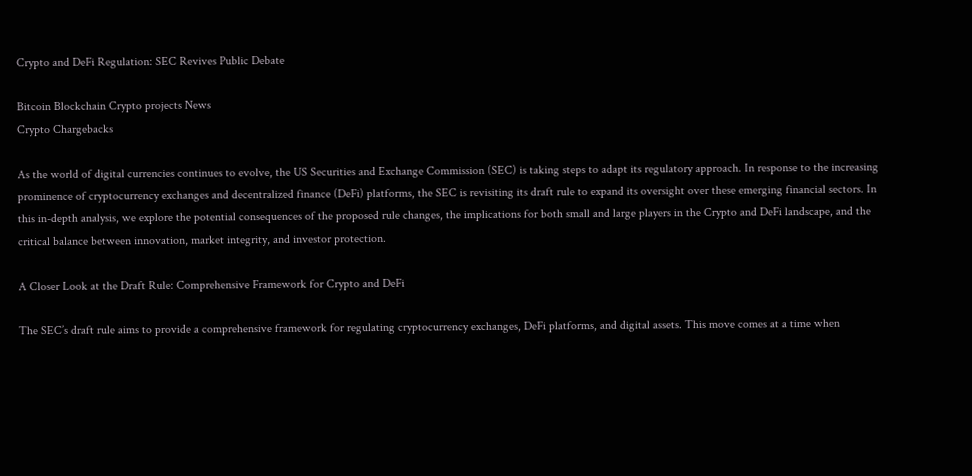Crypto and DeFi Regulation: SEC Revives Public Debate

Bitcoin Blockchain Crypto projects News
Crypto Chargebacks

As the world of digital currencies continues to evolve, the US Securities and Exchange Commission (SEC) is taking steps to adapt its regulatory approach. In response to the increasing prominence of cryptocurrency exchanges and decentralized finance (DeFi) platforms, the SEC is revisiting its draft rule to expand its oversight over these emerging financial sectors. In this in-depth analysis, we explore the potential consequences of the proposed rule changes, the implications for both small and large players in the Crypto and DeFi landscape, and the critical balance between innovation, market integrity, and investor protection.

A Closer Look at the Draft Rule: Comprehensive Framework for Crypto and DeFi

The SEC’s draft rule aims to provide a comprehensive framework for regulating cryptocurrency exchanges, DeFi platforms, and digital assets. This move comes at a time when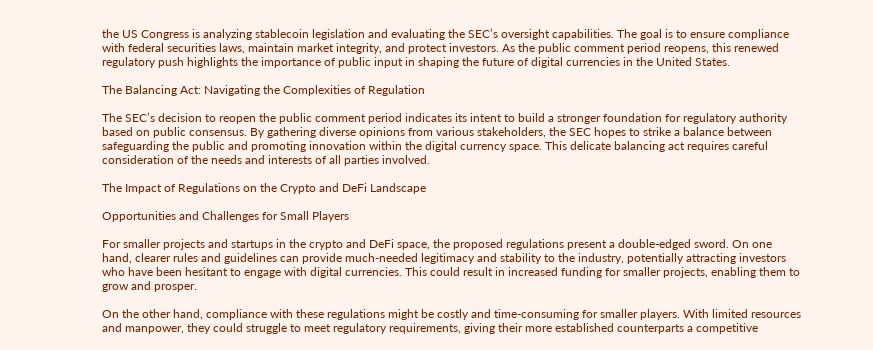the US Congress is analyzing stablecoin legislation and evaluating the SEC’s oversight capabilities. The goal is to ensure compliance with federal securities laws, maintain market integrity, and protect investors. As the public comment period reopens, this renewed regulatory push highlights the importance of public input in shaping the future of digital currencies in the United States.

The Balancing Act: Navigating the Complexities of Regulation

The SEC’s decision to reopen the public comment period indicates its intent to build a stronger foundation for regulatory authority based on public consensus. By gathering diverse opinions from various stakeholders, the SEC hopes to strike a balance between safeguarding the public and promoting innovation within the digital currency space. This delicate balancing act requires careful consideration of the needs and interests of all parties involved.

The Impact of Regulations on the Crypto and DeFi Landscape

Opportunities and Challenges for Small Players

For smaller projects and startups in the crypto and DeFi space, the proposed regulations present a double-edged sword. On one hand, clearer rules and guidelines can provide much-needed legitimacy and stability to the industry, potentially attracting investors who have been hesitant to engage with digital currencies. This could result in increased funding for smaller projects, enabling them to grow and prosper.

On the other hand, compliance with these regulations might be costly and time-consuming for smaller players. With limited resources and manpower, they could struggle to meet regulatory requirements, giving their more established counterparts a competitive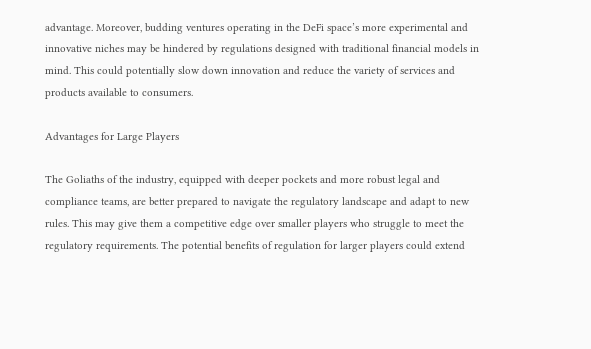advantage. Moreover, budding ventures operating in the DeFi space’s more experimental and innovative niches may be hindered by regulations designed with traditional financial models in mind. This could potentially slow down innovation and reduce the variety of services and products available to consumers.

Advantages for Large Players

The Goliaths of the industry, equipped with deeper pockets and more robust legal and compliance teams, are better prepared to navigate the regulatory landscape and adapt to new rules. This may give them a competitive edge over smaller players who struggle to meet the regulatory requirements. The potential benefits of regulation for larger players could extend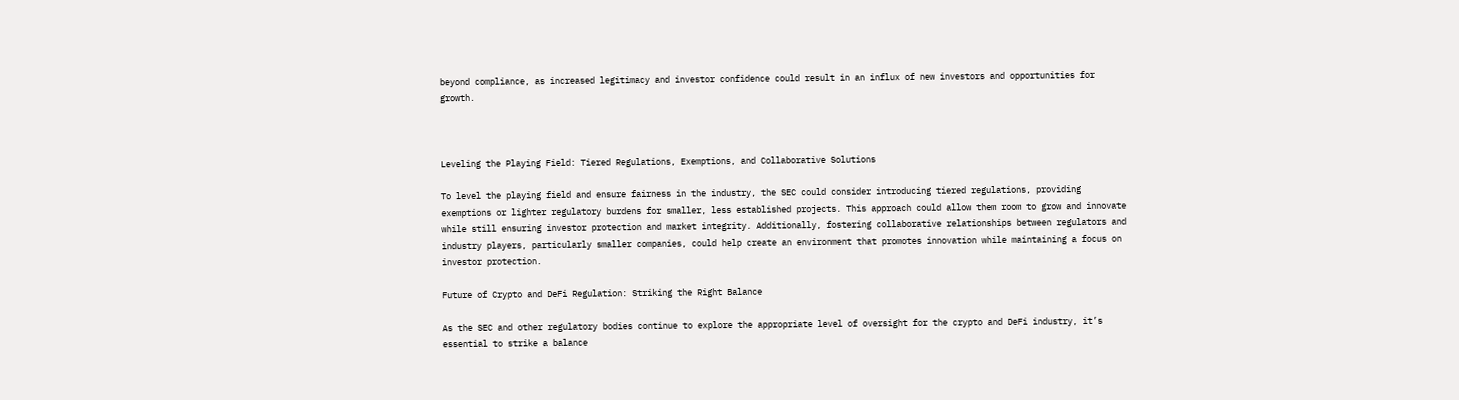beyond compliance, as increased legitimacy and investor confidence could result in an influx of new investors and opportunities for growth.



Leveling the Playing Field: Tiered Regulations, Exemptions, and Collaborative Solutions

To level the playing field and ensure fairness in the industry, the SEC could consider introducing tiered regulations, providing exemptions or lighter regulatory burdens for smaller, less established projects. This approach could allow them room to grow and innovate while still ensuring investor protection and market integrity. Additionally, fostering collaborative relationships between regulators and industry players, particularly smaller companies, could help create an environment that promotes innovation while maintaining a focus on investor protection.

Future of Crypto and DeFi Regulation: Striking the Right Balance

As the SEC and other regulatory bodies continue to explore the appropriate level of oversight for the crypto and DeFi industry, it’s essential to strike a balance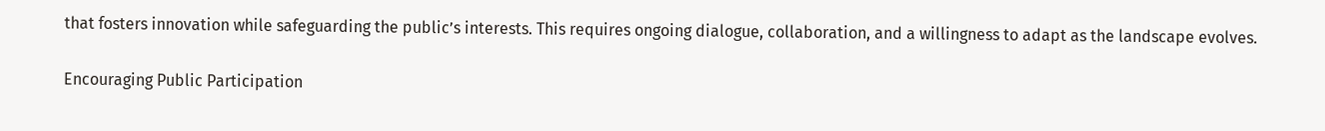that fosters innovation while safeguarding the public’s interests. This requires ongoing dialogue, collaboration, and a willingness to adapt as the landscape evolves.

Encouraging Public Participation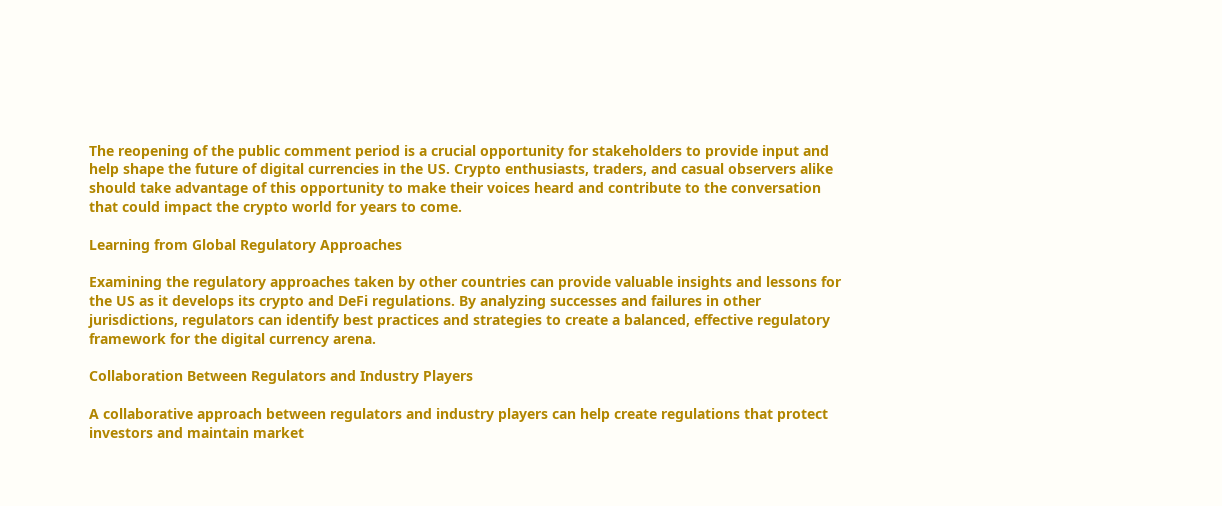The reopening of the public comment period is a crucial opportunity for stakeholders to provide input and help shape the future of digital currencies in the US. Crypto enthusiasts, traders, and casual observers alike should take advantage of this opportunity to make their voices heard and contribute to the conversation that could impact the crypto world for years to come.

Learning from Global Regulatory Approaches

Examining the regulatory approaches taken by other countries can provide valuable insights and lessons for the US as it develops its crypto and DeFi regulations. By analyzing successes and failures in other jurisdictions, regulators can identify best practices and strategies to create a balanced, effective regulatory framework for the digital currency arena.

Collaboration Between Regulators and Industry Players

A collaborative approach between regulators and industry players can help create regulations that protect investors and maintain market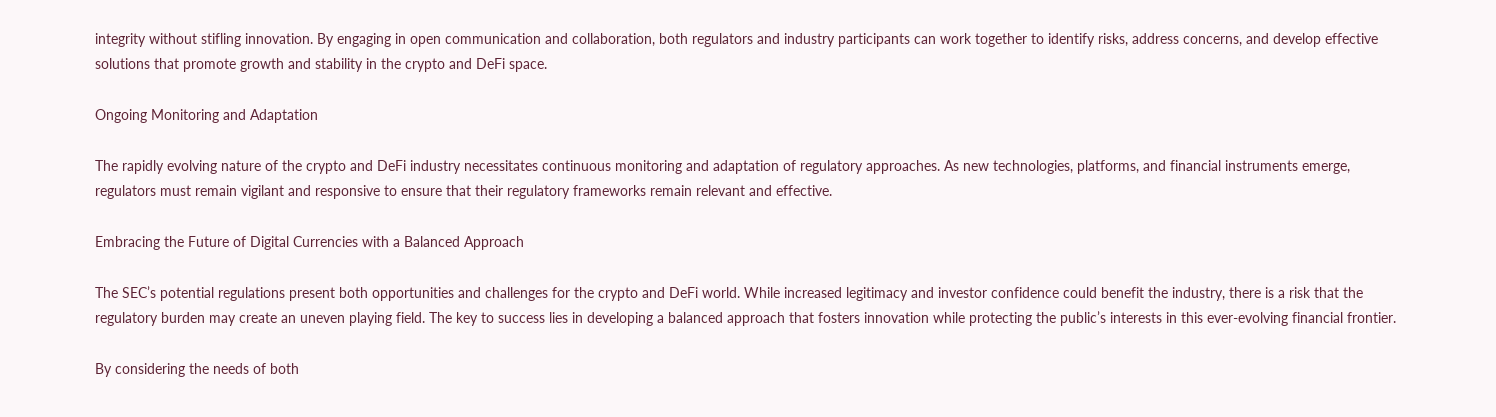integrity without stifling innovation. By engaging in open communication and collaboration, both regulators and industry participants can work together to identify risks, address concerns, and develop effective solutions that promote growth and stability in the crypto and DeFi space.

Ongoing Monitoring and Adaptation

The rapidly evolving nature of the crypto and DeFi industry necessitates continuous monitoring and adaptation of regulatory approaches. As new technologies, platforms, and financial instruments emerge, regulators must remain vigilant and responsive to ensure that their regulatory frameworks remain relevant and effective.

Embracing the Future of Digital Currencies with a Balanced Approach

The SEC’s potential regulations present both opportunities and challenges for the crypto and DeFi world. While increased legitimacy and investor confidence could benefit the industry, there is a risk that the regulatory burden may create an uneven playing field. The key to success lies in developing a balanced approach that fosters innovation while protecting the public’s interests in this ever-evolving financial frontier.

By considering the needs of both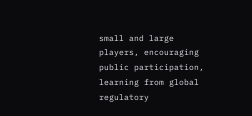small and large players, encouraging public participation, learning from global regulatory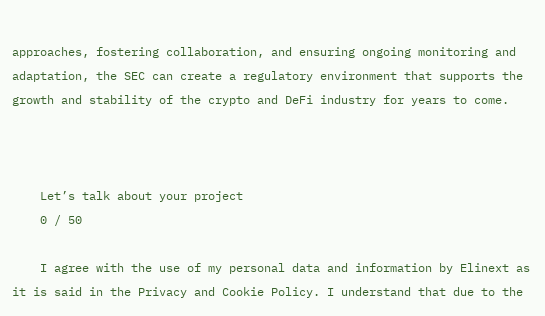approaches, fostering collaboration, and ensuring ongoing monitoring and adaptation, the SEC can create a regulatory environment that supports the growth and stability of the crypto and DeFi industry for years to come.



    Let’s talk about your project
    0 / 50

    I agree with the use of my personal data and information by Elinext as it is said in the Privacy and Cookie Policy. I understand that due to the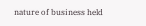nature of business held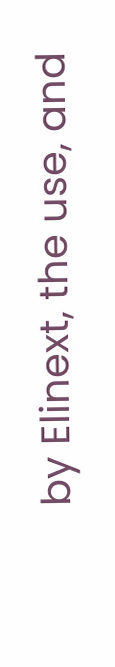by Elinext, the use, and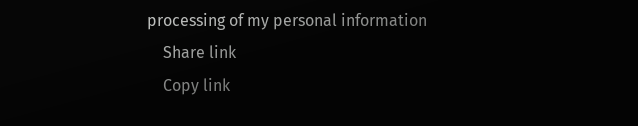processing of my personal information
    Share link
    Copy link